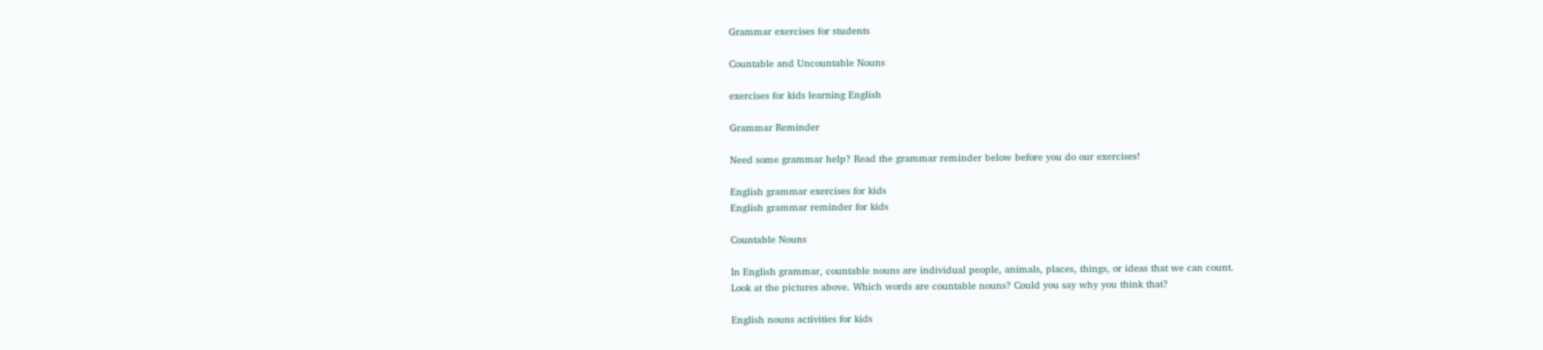Grammar exercises for students

Countable and Uncountable Nouns

exercises for kids learning English

Grammar Reminder

Need some grammar help? Read the grammar reminder below before you do our exercises!

English grammar exercises for kids
English grammar reminder for kids

Countable Nouns

In English grammar, countable nouns are individual people, animals, places, things, or ideas that we can count.
Look at the pictures above. Which words are countable nouns? Could you say why you think that?

English nouns activities for kids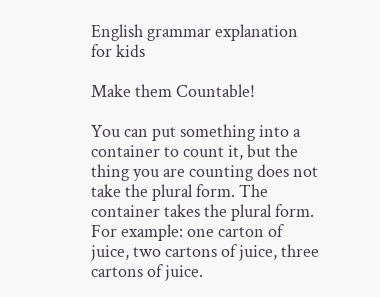English grammar explanation for kids

Make them Countable!

You can put something into a container to count it, but the thing you are counting does not take the plural form. The container takes the plural form. For example: one carton of juice, two cartons of juice, three cartons of juice.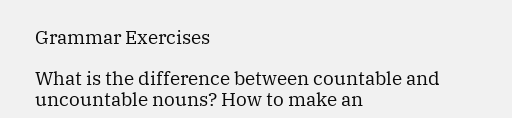Grammar Exercises

What is the difference between countable and uncountable nouns? How to make an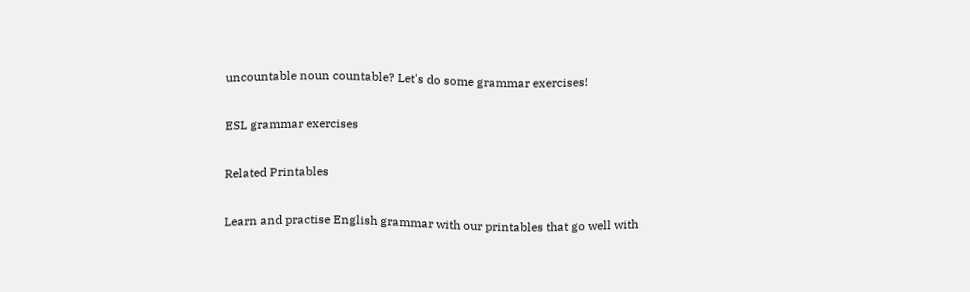uncountable noun countable? Let's do some grammar exercises!

ESL grammar exercises

Related Printables

Learn and practise English grammar with our printables that go well with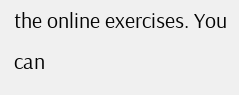the online exercises. You can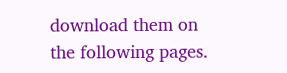download them on the following pages.